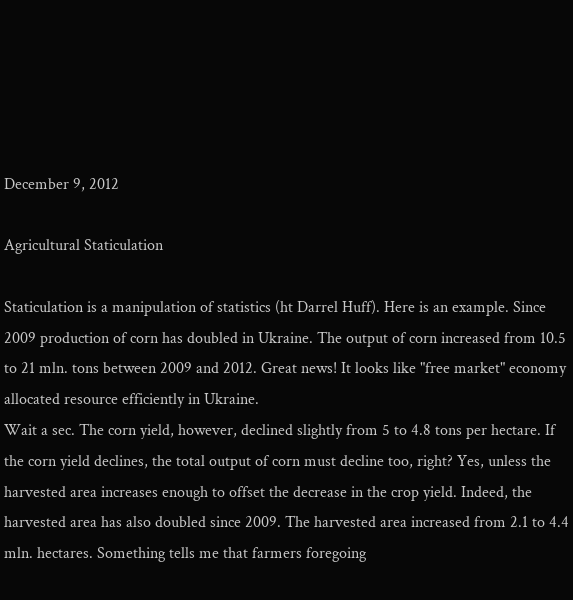December 9, 2012

Agricultural Staticulation

Staticulation is a manipulation of statistics (ht Darrel Huff). Here is an example. Since 2009 production of corn has doubled in Ukraine. The output of corn increased from 10.5 to 21 mln. tons between 2009 and 2012. Great news! It looks like "free market" economy allocated resource efficiently in Ukraine.
Wait a sec. The corn yield, however, declined slightly from 5 to 4.8 tons per hectare. If the corn yield declines, the total output of corn must decline too, right? Yes, unless the harvested area increases enough to offset the decrease in the crop yield. Indeed, the harvested area has also doubled since 2009. The harvested area increased from 2.1 to 4.4 mln. hectares. Something tells me that farmers foregoing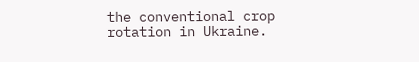the conventional crop rotation in Ukraine.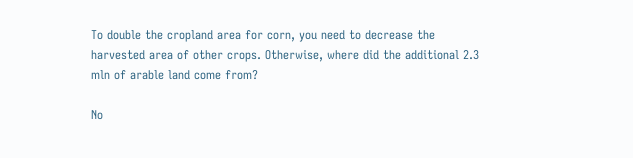To double the cropland area for corn, you need to decrease the harvested area of other crops. Otherwise, where did the additional 2.3 mln of arable land come from?

No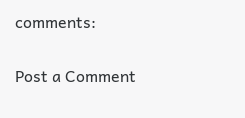comments:

Post a Comment